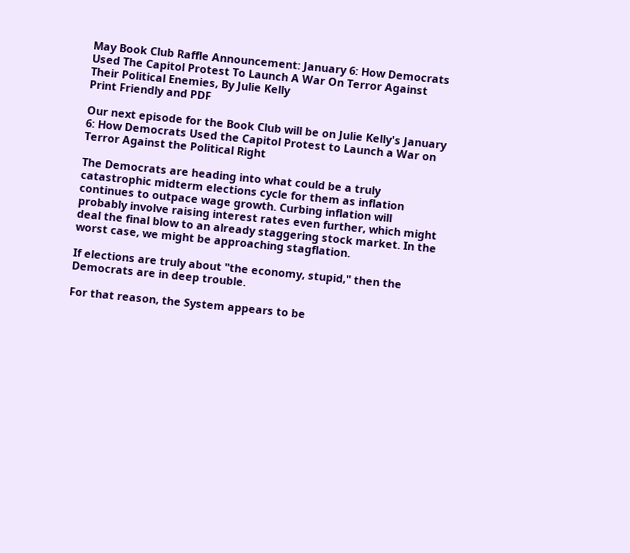May Book Club Raffle Announcement: January 6: How Democrats Used The Capitol Protest To Launch A War On Terror Against Their Political Enemies, By Julie Kelly
Print Friendly and PDF

Our next episode for the Book Club will be on Julie Kelly's January 6: How Democrats Used the Capitol Protest to Launch a War on Terror Against the Political Right

The Democrats are heading into what could be a truly catastrophic midterm elections cycle for them as inflation continues to outpace wage growth. Curbing inflation will probably involve raising interest rates even further, which might deal the final blow to an already staggering stock market. In the worst case, we might be approaching stagflation.

If elections are truly about "the economy, stupid," then the Democrats are in deep trouble.

For that reason, the System appears to be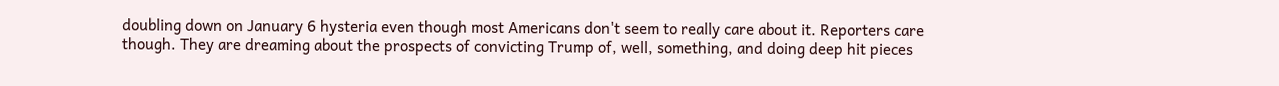doubling down on January 6 hysteria even though most Americans don't seem to really care about it. Reporters care though. They are dreaming about the prospects of convicting Trump of, well, something, and doing deep hit pieces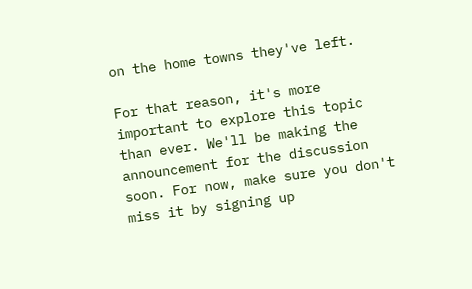on the home towns they've left.

For that reason, it's more important to explore this topic than ever. We'll be making the announcement for the discussion soon. For now, make sure you don't miss it by signing up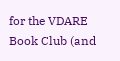for the VDARE Book Club (and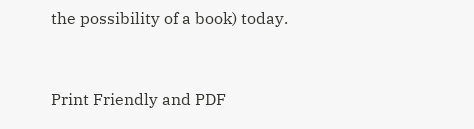the possibility of a book) today.


Print Friendly and PDF